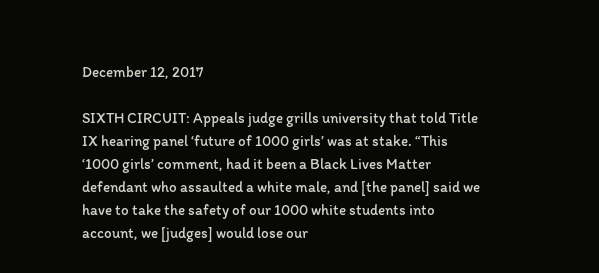December 12, 2017

SIXTH CIRCUIT: Appeals judge grills university that told Title IX hearing panel ‘future of 1000 girls’ was at stake. “This ‘1000 girls’ comment, had it been a Black Lives Matter defendant who assaulted a white male, and [the panel] said we have to take the safety of our 1000 white students into account, we [judges] would lose our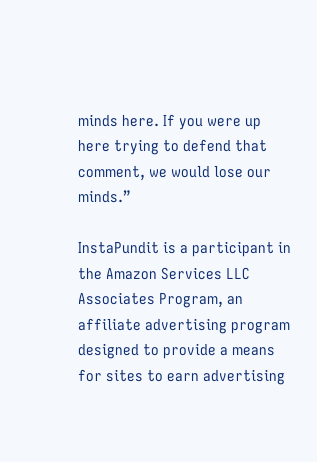minds here. If you were up here trying to defend that comment, we would lose our minds.”

InstaPundit is a participant in the Amazon Services LLC Associates Program, an affiliate advertising program designed to provide a means for sites to earn advertising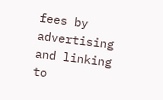fees by advertising and linking to